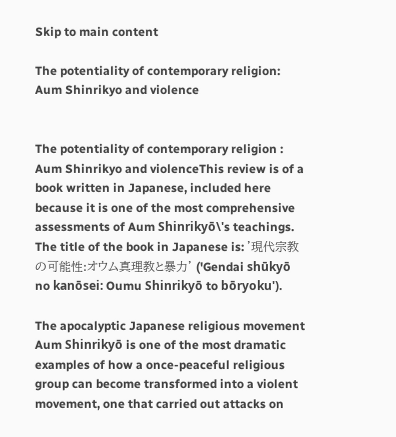Skip to main content

The potentiality of contemporary religion: Aum Shinrikyo and violence


The potentiality of contemporary religion : Aum Shinrikyo and violenceThis review is of a book written in Japanese, included here because it is one of the most comprehensive assessments of Aum Shinrikyō\'s teachings. The title of the book in Japanese is: '現代宗教の可能性:オウム真理教と暴力' ('Gendai shūkyō no kanōsei: Oumu Shinrikyō to bōryoku').

The apocalyptic Japanese religious movement Aum Shinrikyō is one of the most dramatic examples of how a once-peaceful religious group can become transformed into a violent movement, one that carried out attacks on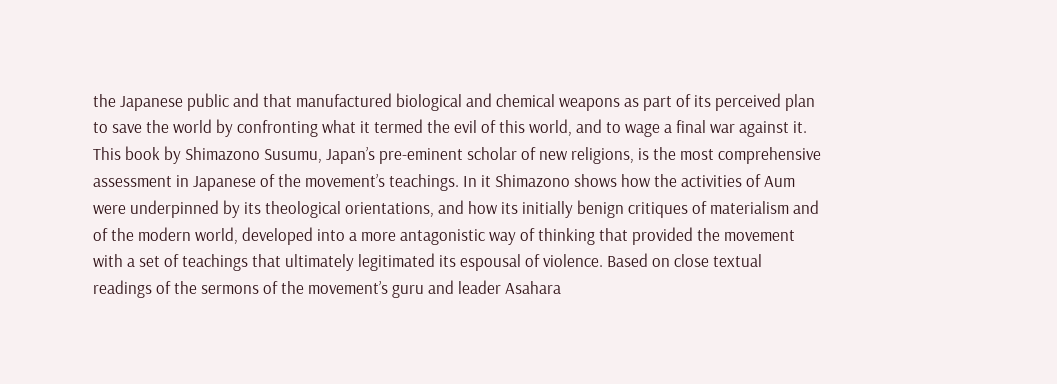the Japanese public and that manufactured biological and chemical weapons as part of its perceived plan to save the world by confronting what it termed the evil of this world, and to wage a final war against it. This book by Shimazono Susumu, Japan’s pre-eminent scholar of new religions, is the most comprehensive assessment in Japanese of the movement’s teachings. In it Shimazono shows how the activities of Aum were underpinned by its theological orientations, and how its initially benign critiques of materialism and of the modern world, developed into a more antagonistic way of thinking that provided the movement with a set of teachings that ultimately legitimated its espousal of violence. Based on close textual readings of the sermons of the movement’s guru and leader Asahara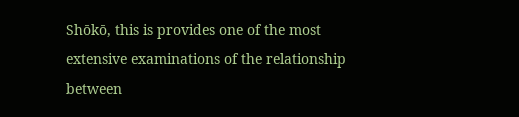Shōkō, this is provides one of the most extensive examinations of the relationship between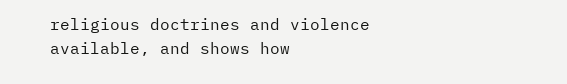religious doctrines and violence available, and shows how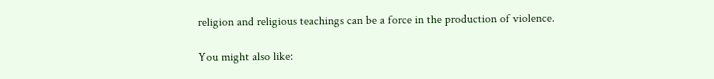religion and religious teachings can be a force in the production of violence.

You might also like: